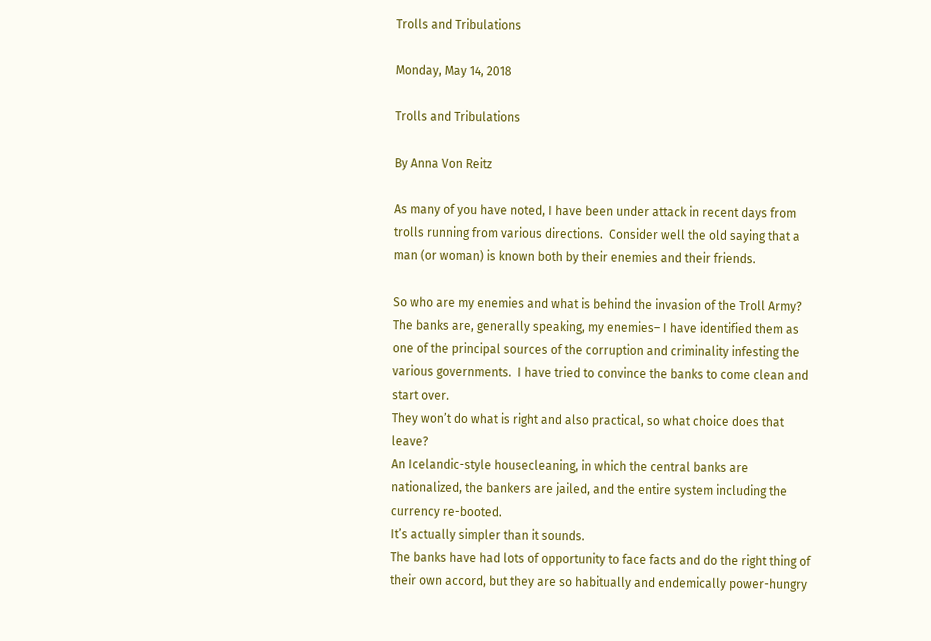Trolls and Tribulations

Monday, May 14, 2018

Trolls and Tribulations

By Anna Von Reitz

As many of you have noted, I have been under attack in recent days from trolls running from various directions.  Consider well the old saying that a man (or woman) is known both by their enemies and their friends.

So who are my enemies and what is behind the invasion of the Troll Army?
The banks are, generally speaking, my enemies– I have identified them as one of the principal sources of the corruption and criminality infesting the various governments.  I have tried to convince the banks to come clean and start over.
They won’t do what is right and also practical, so what choice does that leave?
An Icelandic-style housecleaning, in which the central banks are nationalized, the bankers are jailed, and the entire system including the currency re-booted.
It’s actually simpler than it sounds.
The banks have had lots of opportunity to face facts and do the right thing of their own accord, but they are so habitually and endemically power-hungry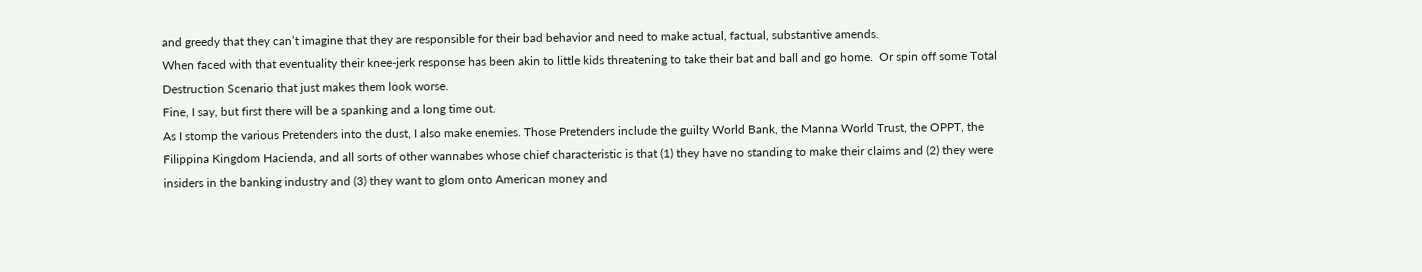and greedy that they can’t imagine that they are responsible for their bad behavior and need to make actual, factual, substantive amends.
When faced with that eventuality their knee-jerk response has been akin to little kids threatening to take their bat and ball and go home.  Or spin off some Total Destruction Scenario that just makes them look worse.
Fine, I say, but first there will be a spanking and a long time out.
As I stomp the various Pretenders into the dust, I also make enemies. Those Pretenders include the guilty World Bank, the Manna World Trust, the OPPT, the Filippina Kingdom Hacienda, and all sorts of other wannabes whose chief characteristic is that (1) they have no standing to make their claims and (2) they were insiders in the banking industry and (3) they want to glom onto American money and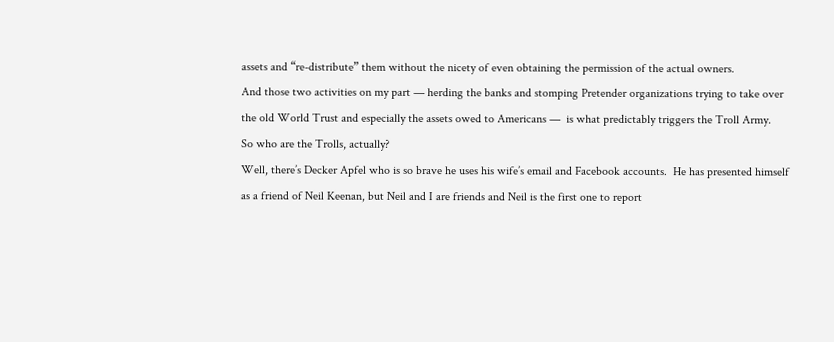assets and “re-distribute” them without the nicety of even obtaining the permission of the actual owners.
And those two activities on my part — herding the banks and stomping Pretender organizations trying to take over the old World Trust and especially the assets owed to Americans —  is what predictably triggers the Troll Army.
So who are the Trolls, actually?
Well, there’s Decker Apfel who is so brave he uses his wife’s email and Facebook accounts.  He has presented himself as a friend of Neil Keenan, but Neil and I are friends and Neil is the first one to report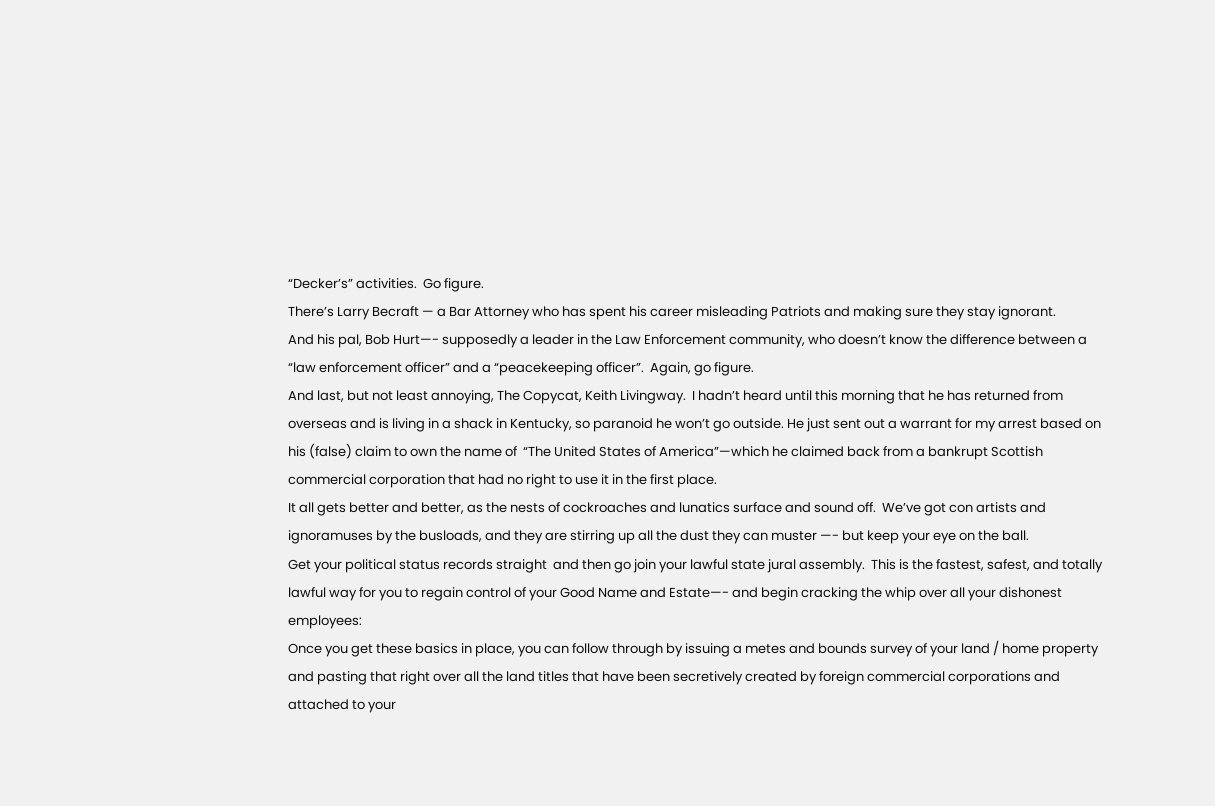“Decker’s” activities.  Go figure.
There’s Larry Becraft — a Bar Attorney who has spent his career misleading Patriots and making sure they stay ignorant.
And his pal, Bob Hurt—- supposedly a leader in the Law Enforcement community, who doesn’t know the difference between a “law enforcement officer” and a “peacekeeping officer”.  Again, go figure.
And last, but not least annoying, The Copycat, Keith Livingway.  I hadn’t heard until this morning that he has returned from overseas and is living in a shack in Kentucky, so paranoid he won’t go outside. He just sent out a warrant for my arrest based on his (false) claim to own the name of  “The United States of America”—which he claimed back from a bankrupt Scottish commercial corporation that had no right to use it in the first place.
It all gets better and better, as the nests of cockroaches and lunatics surface and sound off.  We’ve got con artists and ignoramuses by the busloads, and they are stirring up all the dust they can muster —- but keep your eye on the ball.
Get your political status records straight  and then go join your lawful state jural assembly.  This is the fastest, safest, and totally lawful way for you to regain control of your Good Name and Estate—- and begin cracking the whip over all your dishonest employees:
Once you get these basics in place, you can follow through by issuing a metes and bounds survey of your land / home property and pasting that right over all the land titles that have been secretively created by foreign commercial corporations and attached to your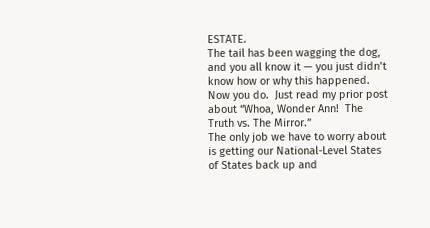ESTATE.
The tail has been wagging the dog, and you all know it — you just didn’t know how or why this happened.  Now you do.  Just read my prior post about “Whoa, Wonder Ann!  The Truth vs. The Mirror.”
The only job we have to worry about is getting our National-Level States of States back up and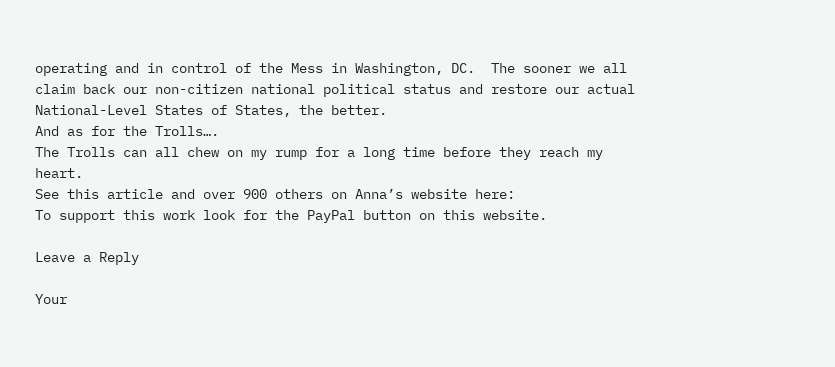operating and in control of the Mess in Washington, DC.  The sooner we all claim back our non-citizen national political status and restore our actual National-Level States of States, the better.
And as for the Trolls….
The Trolls can all chew on my rump for a long time before they reach my heart.
See this article and over 900 others on Anna’s website here:
To support this work look for the PayPal button on this website.

Leave a Reply

Your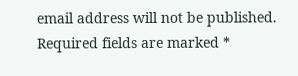email address will not be published. Required fields are marked *